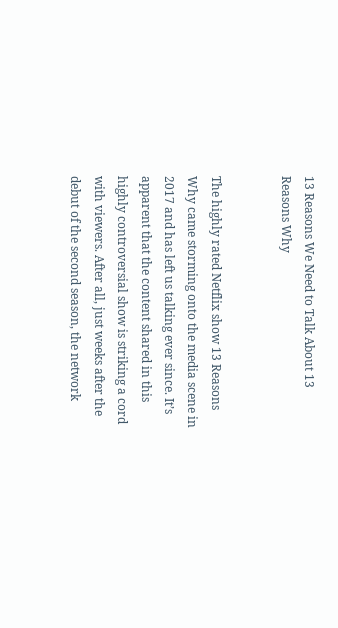13 Reasons We Need to Talk About 13 Reasons Why


The highly rated Netflix show 13 Reasons Why came storming onto the media scene in 2017 and has left us talking ever since. It’s apparent that the content shared in this highly controversial show is striking a cord with viewers. After all, just weeks after the debut of the second season, the network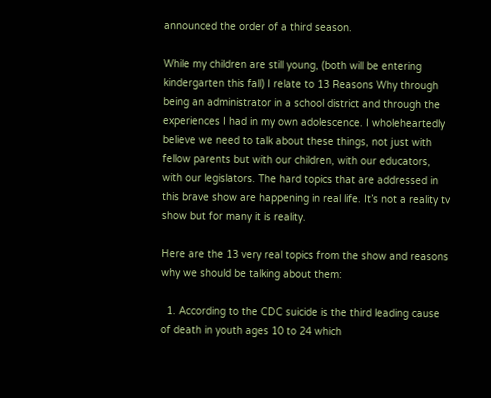announced the order of a third season.

While my children are still young, (both will be entering kindergarten this fall) I relate to 13 Reasons Why through being an administrator in a school district and through the experiences I had in my own adolescence. I wholeheartedly believe we need to talk about these things, not just with fellow parents but with our children, with our educators, with our legislators. The hard topics that are addressed in this brave show are happening in real life. It’s not a reality tv show but for many it is reality.

Here are the 13 very real topics from the show and reasons why we should be talking about them:

  1. According to the CDC suicide is the third leading cause of death in youth ages 10 to 24 which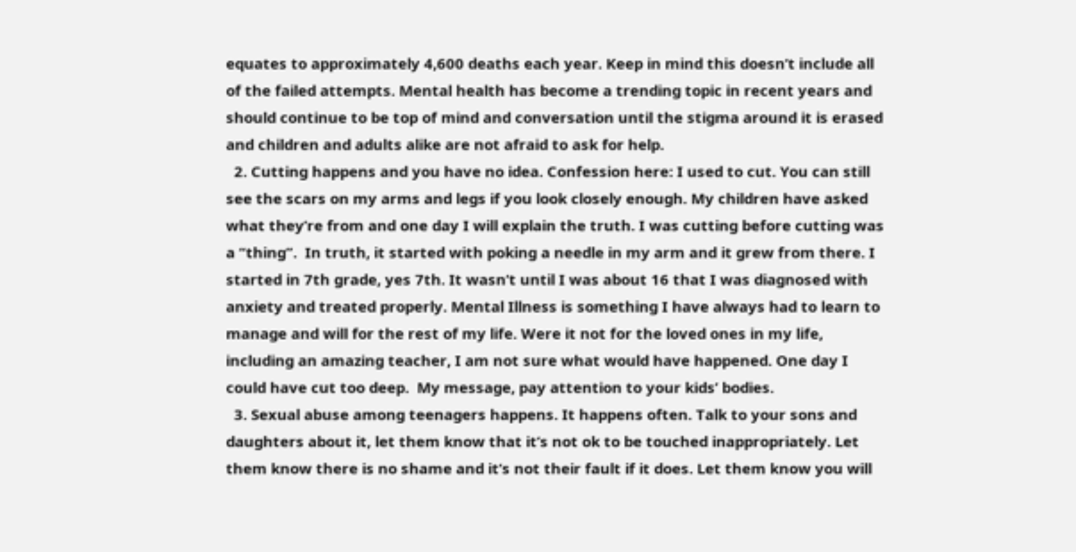equates to approximately 4,600 deaths each year. Keep in mind this doesn’t include all of the failed attempts. Mental health has become a trending topic in recent years and should continue to be top of mind and conversation until the stigma around it is erased and children and adults alike are not afraid to ask for help.
  2. Cutting happens and you have no idea. Confession here: I used to cut. You can still see the scars on my arms and legs if you look closely enough. My children have asked what they’re from and one day I will explain the truth. I was cutting before cutting was a “thing”.  In truth, it started with poking a needle in my arm and it grew from there. I started in 7th grade, yes 7th. It wasn’t until I was about 16 that I was diagnosed with anxiety and treated properly. Mental Illness is something I have always had to learn to manage and will for the rest of my life. Were it not for the loved ones in my life, including an amazing teacher, I am not sure what would have happened. One day I could have cut too deep.  My message, pay attention to your kids’ bodies.
  3. Sexual abuse among teenagers happens. It happens often. Talk to your sons and daughters about it, let them know that it’s not ok to be touched inappropriately. Let them know there is no shame and it’s not their fault if it does. Let them know you will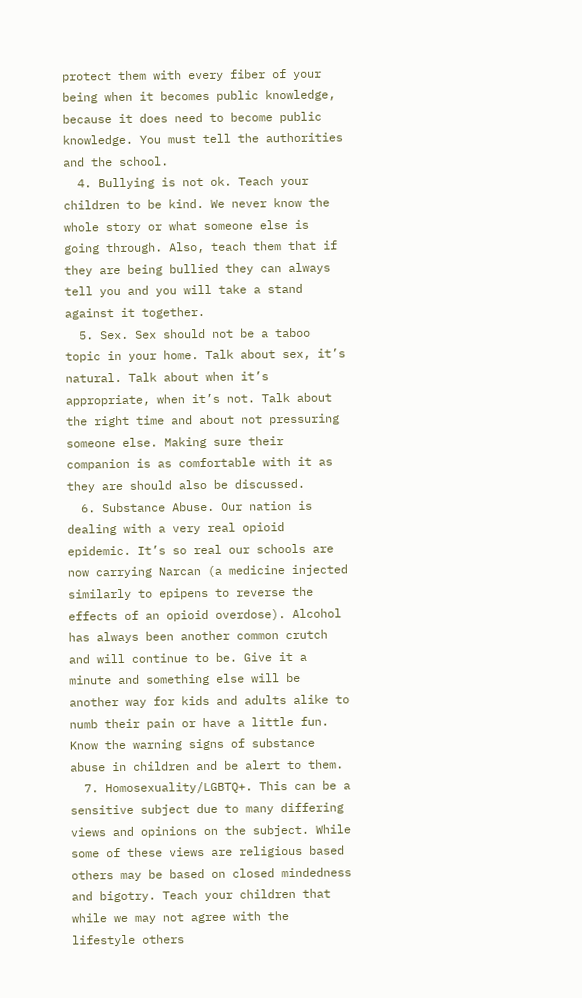protect them with every fiber of your being when it becomes public knowledge, because it does need to become public knowledge. You must tell the authorities and the school.
  4. Bullying is not ok. Teach your children to be kind. We never know the whole story or what someone else is going through. Also, teach them that if they are being bullied they can always tell you and you will take a stand against it together.
  5. Sex. Sex should not be a taboo topic in your home. Talk about sex, it’s natural. Talk about when it’s appropriate, when it’s not. Talk about the right time and about not pressuring someone else. Making sure their companion is as comfortable with it as they are should also be discussed.
  6. Substance Abuse. Our nation is dealing with a very real opioid epidemic. It’s so real our schools are now carrying Narcan (a medicine injected similarly to epipens to reverse the effects of an opioid overdose). Alcohol has always been another common crutch and will continue to be. Give it a minute and something else will be another way for kids and adults alike to numb their pain or have a little fun. Know the warning signs of substance abuse in children and be alert to them.
  7. Homosexuality/LGBTQ+. This can be a sensitive subject due to many differing views and opinions on the subject. While some of these views are religious based others may be based on closed mindedness and bigotry. Teach your children that while we may not agree with the lifestyle others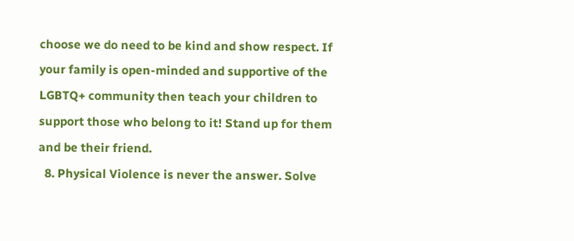choose we do need to be kind and show respect. If your family is open-minded and supportive of the LGBTQ+ community then teach your children to support those who belong to it! Stand up for them and be their friend.
  8. Physical Violence is never the answer. Solve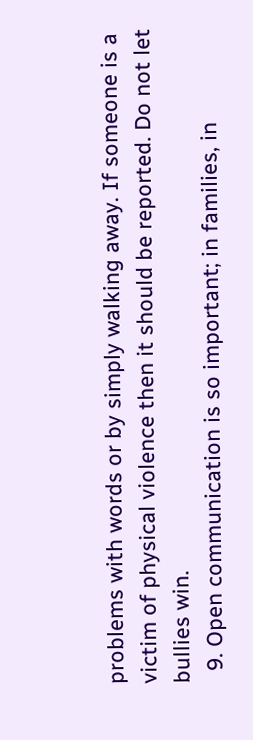problems with words or by simply walking away. If someone is a victim of physical violence then it should be reported. Do not let bullies win.
  9. Open communication is so important; in families, in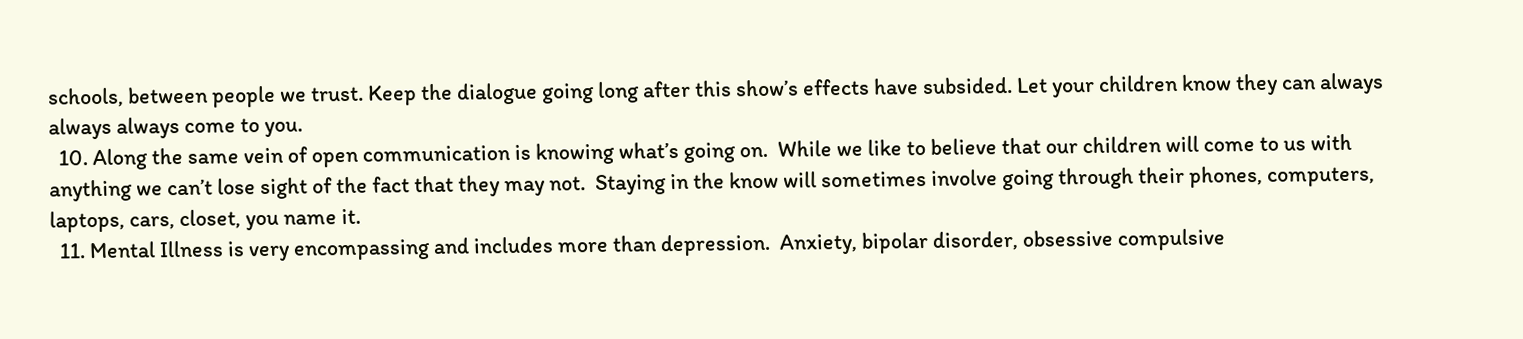schools, between people we trust. Keep the dialogue going long after this show’s effects have subsided. Let your children know they can always always always come to you.
  10. Along the same vein of open communication is knowing what’s going on.  While we like to believe that our children will come to us with anything we can’t lose sight of the fact that they may not.  Staying in the know will sometimes involve going through their phones, computers, laptops, cars, closet, you name it.
  11. Mental Illness is very encompassing and includes more than depression.  Anxiety, bipolar disorder, obsessive compulsive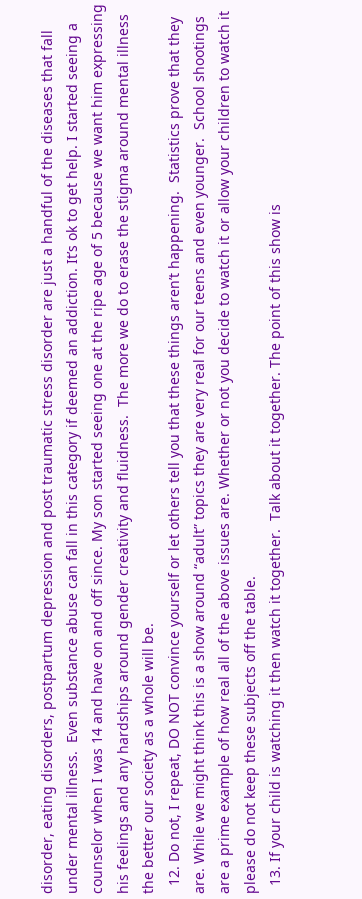disorder, eating disorders, postpartum depression and post traumatic stress disorder are just a handful of the diseases that fall under mental illness.  Even substance abuse can fall in this category if deemed an addiction. It’s ok to get help. I started seeing a counselor when I was 14 and have on and off since. My son started seeing one at the ripe age of 5 because we want him expressing his feelings and any hardships around gender creativity and fluidness.  The more we do to erase the stigma around mental illness the better our society as a whole will be.
  12. Do not, I repeat, DO NOT convince yourself or let others tell you that these things aren’t happening.  Statistics prove that they are. While we might think this is a show around “adult” topics they are very real for our teens and even younger.  School shootings are a prime example of how real all of the above issues are. Whether or not you decide to watch it or allow your children to watch it please do not keep these subjects off the table.
  13. If your child is watching it then watch it together.  Talk about it together. The point of this show is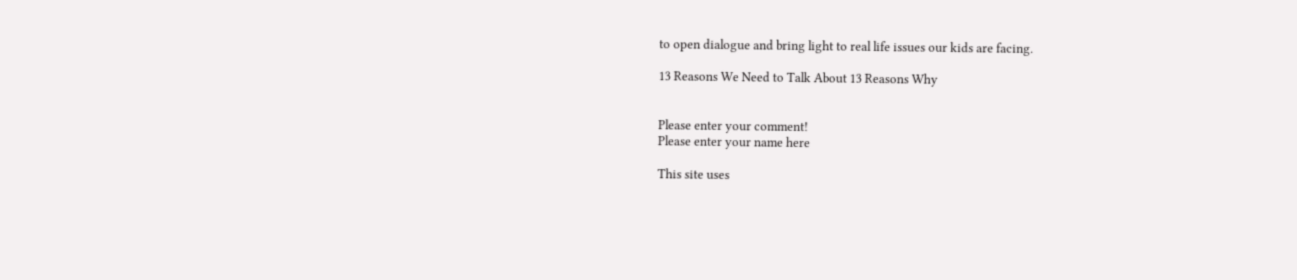to open dialogue and bring light to real life issues our kids are facing.

13 Reasons We Need to Talk About 13 Reasons Why


Please enter your comment!
Please enter your name here

This site uses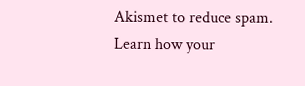Akismet to reduce spam. Learn how your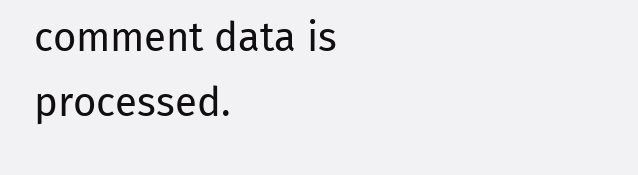comment data is processed.